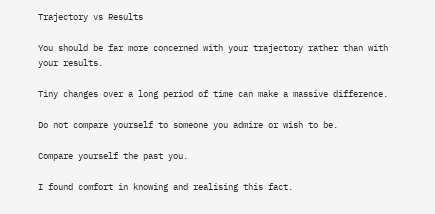Trajectory vs Results

You should be far more concerned with your trajectory rather than with your results.

Tiny changes over a long period of time can make a massive difference.

Do not compare yourself to someone you admire or wish to be.

Compare yourself the past you.

I found comfort in knowing and realising this fact.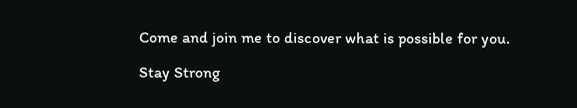Come and join me to discover what is possible for you.

Stay Strong